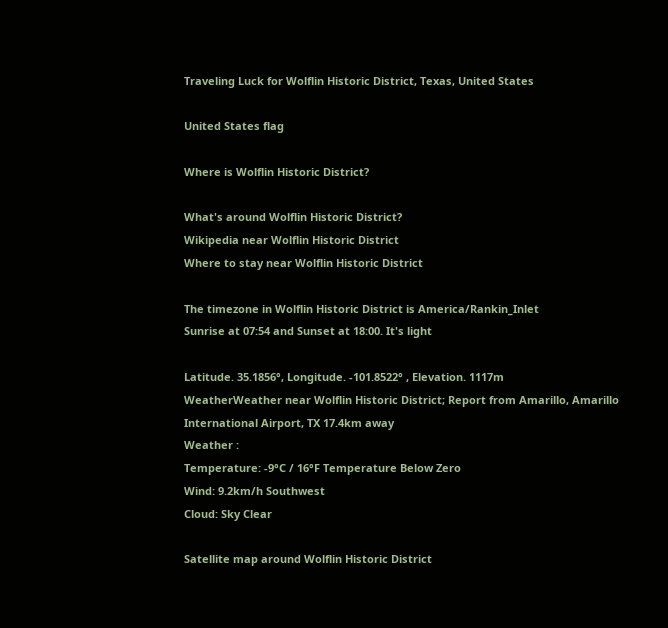Traveling Luck for Wolflin Historic District, Texas, United States

United States flag

Where is Wolflin Historic District?

What's around Wolflin Historic District?
Wikipedia near Wolflin Historic District
Where to stay near Wolflin Historic District

The timezone in Wolflin Historic District is America/Rankin_Inlet
Sunrise at 07:54 and Sunset at 18:00. It's light

Latitude. 35.1856°, Longitude. -101.8522° , Elevation. 1117m
WeatherWeather near Wolflin Historic District; Report from Amarillo, Amarillo International Airport, TX 17.4km away
Weather :
Temperature: -9°C / 16°F Temperature Below Zero
Wind: 9.2km/h Southwest
Cloud: Sky Clear

Satellite map around Wolflin Historic District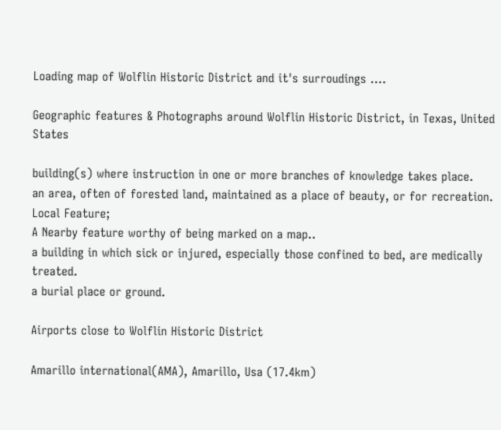Loading map of Wolflin Historic District and it's surroudings ....

Geographic features & Photographs around Wolflin Historic District, in Texas, United States

building(s) where instruction in one or more branches of knowledge takes place.
an area, often of forested land, maintained as a place of beauty, or for recreation.
Local Feature;
A Nearby feature worthy of being marked on a map..
a building in which sick or injured, especially those confined to bed, are medically treated.
a burial place or ground.

Airports close to Wolflin Historic District

Amarillo international(AMA), Amarillo, Usa (17.4km)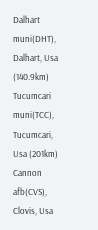Dalhart muni(DHT), Dalhart, Usa (140.9km)
Tucumcari muni(TCC), Tucumcari, Usa (201km)
Cannon afb(CVS), Clovis, Usa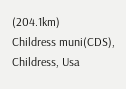(204.1km)
Childress muni(CDS), Childress, Usa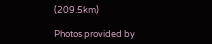(209.5km)

Photos provided by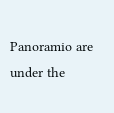Panoramio are under the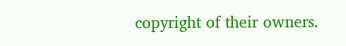copyright of their owners.